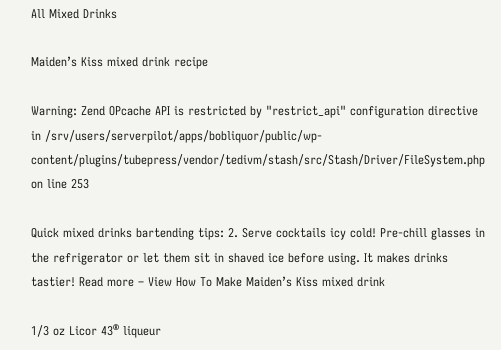All Mixed Drinks

Maiden’s Kiss mixed drink recipe

Warning: Zend OPcache API is restricted by "restrict_api" configuration directive in /srv/users/serverpilot/apps/bobliquor/public/wp-content/plugins/tubepress/vendor/tedivm/stash/src/Stash/Driver/FileSystem.php on line 253

Quick mixed drinks bartending tips: 2. Serve cocktails icy cold! Pre-chill glasses in the refrigerator or let them sit in shaved ice before using. It makes drinks tastier! Read more – View How To Make Maiden’s Kiss mixed drink

1/3 oz Licor 43® liqueur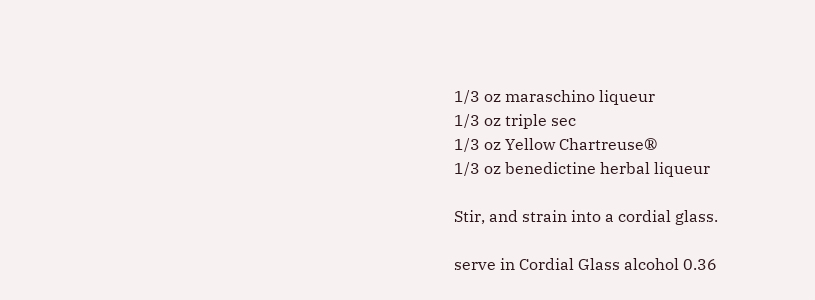1/3 oz maraschino liqueur
1/3 oz triple sec
1/3 oz Yellow Chartreuse®
1/3 oz benedictine herbal liqueur

Stir, and strain into a cordial glass.

serve in Cordial Glass alcohol 0.36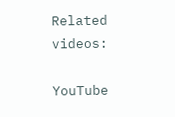Related videos:

YouTube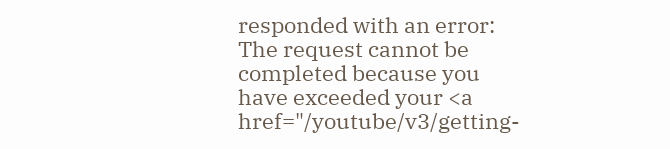responded with an error: The request cannot be completed because you have exceeded your <a href="/youtube/v3/getting-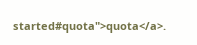started#quota">quota</a>.